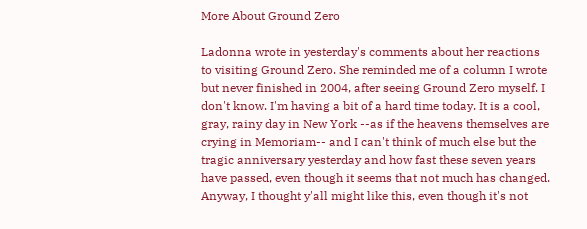More About Ground Zero

Ladonna wrote in yesterday's comments about her reactions to visiting Ground Zero. She reminded me of a column I wrote but never finished in 2004, after seeing Ground Zero myself. I don't know. I'm having a bit of a hard time today. It is a cool, gray, rainy day in New York --as if the heavens themselves are crying in Memoriam-- and I can't think of much else but the tragic anniversary yesterday and how fast these seven years have passed, even though it seems that not much has changed. Anyway, I thought y'all might like this, even though it's not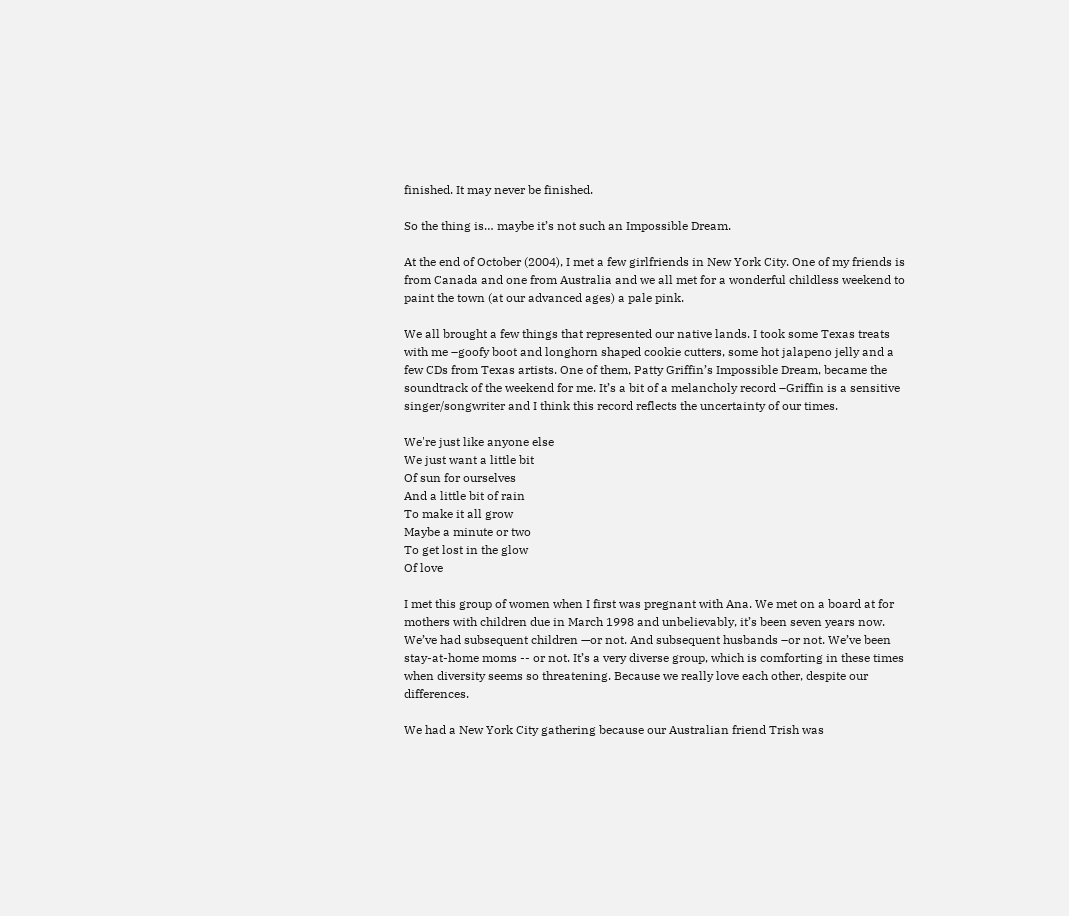finished. It may never be finished.

So the thing is… maybe it’s not such an Impossible Dream.

At the end of October (2004), I met a few girlfriends in New York City. One of my friends is from Canada and one from Australia and we all met for a wonderful childless weekend to paint the town (at our advanced ages) a pale pink.

We all brought a few things that represented our native lands. I took some Texas treats with me –goofy boot and longhorn shaped cookie cutters, some hot jalapeno jelly and a few CDs from Texas artists. One of them, Patty Griffin’s Impossible Dream, became the soundtrack of the weekend for me. It’s a bit of a melancholy record –Griffin is a sensitive singer/songwriter and I think this record reflects the uncertainty of our times.

We're just like anyone else
We just want a little bit
Of sun for ourselves
And a little bit of rain
To make it all grow
Maybe a minute or two
To get lost in the glow
Of love

I met this group of women when I first was pregnant with Ana. We met on a board at for mothers with children due in March 1998 and unbelievably, it’s been seven years now. We’ve had subsequent children —or not. And subsequent husbands –or not. We’ve been stay-at-home moms -- or not. It’s a very diverse group, which is comforting in these times when diversity seems so threatening. Because we really love each other, despite our differences.

We had a New York City gathering because our Australian friend Trish was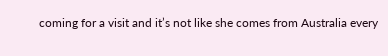coming for a visit and it’s not like she comes from Australia every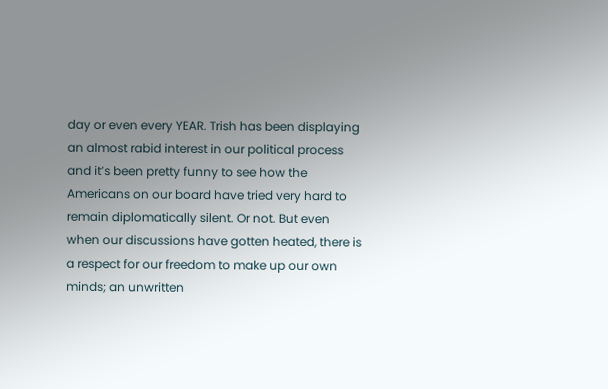day or even every YEAR. Trish has been displaying an almost rabid interest in our political process and it’s been pretty funny to see how the Americans on our board have tried very hard to remain diplomatically silent. Or not. But even when our discussions have gotten heated, there is a respect for our freedom to make up our own minds; an unwritten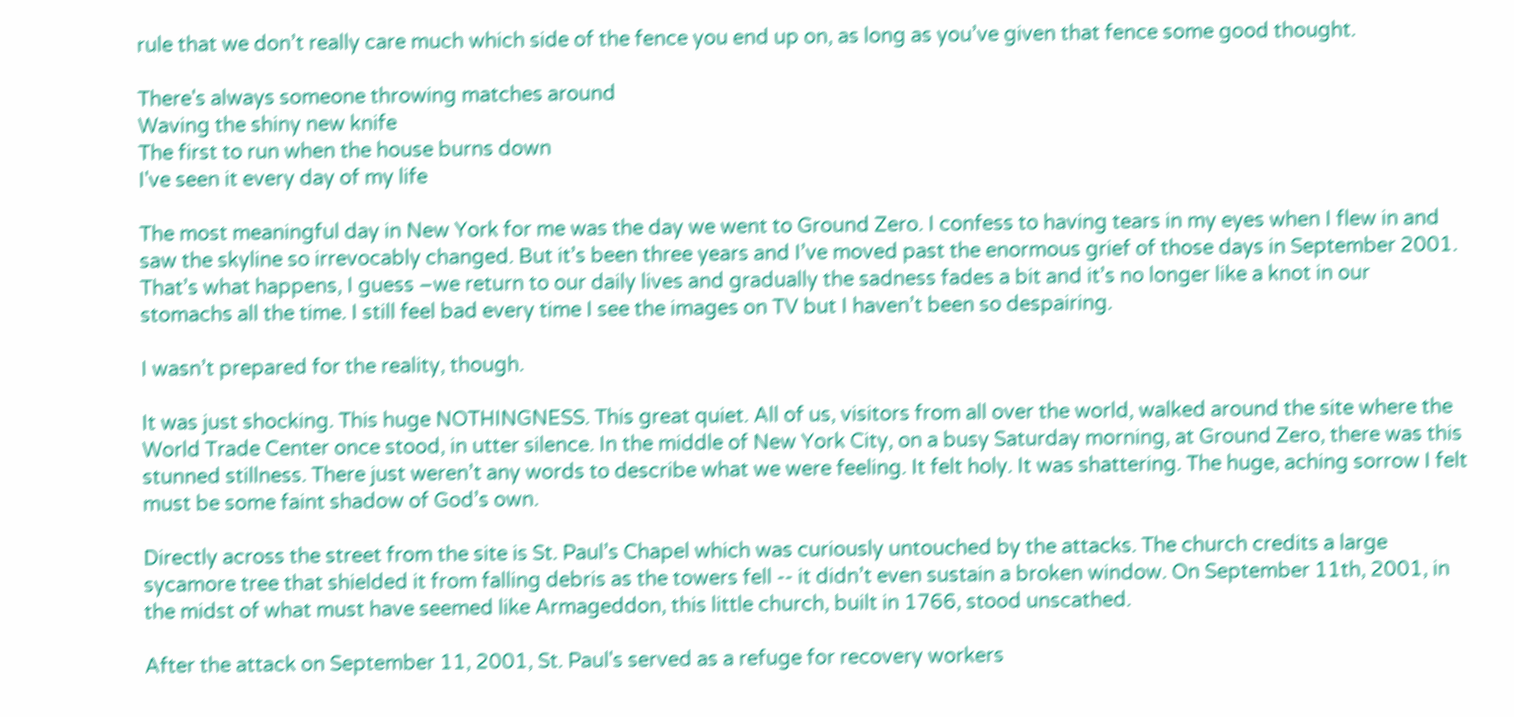rule that we don’t really care much which side of the fence you end up on, as long as you’ve given that fence some good thought.

There's always someone throwing matches around
Waving the shiny new knife
The first to run when the house burns down
I've seen it every day of my life

The most meaningful day in New York for me was the day we went to Ground Zero. I confess to having tears in my eyes when I flew in and saw the skyline so irrevocably changed. But it’s been three years and I’ve moved past the enormous grief of those days in September 2001. That’s what happens, I guess –we return to our daily lives and gradually the sadness fades a bit and it’s no longer like a knot in our stomachs all the time. I still feel bad every time I see the images on TV but I haven’t been so despairing.

I wasn’t prepared for the reality, though.

It was just shocking. This huge NOTHINGNESS. This great quiet. All of us, visitors from all over the world, walked around the site where the World Trade Center once stood, in utter silence. In the middle of New York City, on a busy Saturday morning, at Ground Zero, there was this stunned stillness. There just weren’t any words to describe what we were feeling. It felt holy. It was shattering. The huge, aching sorrow I felt must be some faint shadow of God’s own.

Directly across the street from the site is St. Paul’s Chapel which was curiously untouched by the attacks. The church credits a large sycamore tree that shielded it from falling debris as the towers fell -- it didn’t even sustain a broken window. On September 11th, 2001, in the midst of what must have seemed like Armageddon, this little church, built in 1766, stood unscathed.

After the attack on September 11, 2001, St. Paul's served as a refuge for recovery workers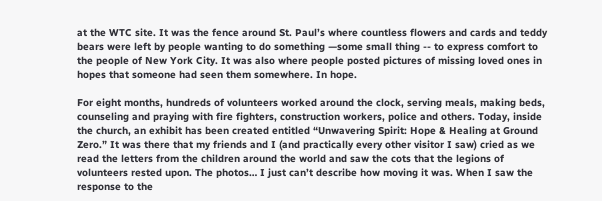at the WTC site. It was the fence around St. Paul’s where countless flowers and cards and teddy bears were left by people wanting to do something —some small thing -- to express comfort to the people of New York City. It was also where people posted pictures of missing loved ones in hopes that someone had seen them somewhere. In hope.

For eight months, hundreds of volunteers worked around the clock, serving meals, making beds, counseling and praying with fire fighters, construction workers, police and others. Today, inside the church, an exhibit has been created entitled “Unwavering Spirit: Hope & Healing at Ground Zero.” It was there that my friends and I (and practically every other visitor I saw) cried as we read the letters from the children around the world and saw the cots that the legions of volunteers rested upon. The photos… I just can’t describe how moving it was. When I saw the response to the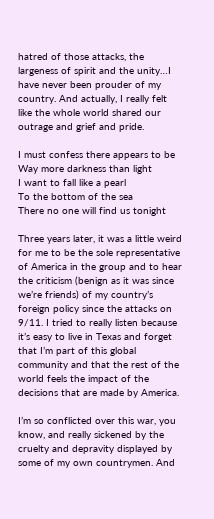hatred of those attacks, the largeness of spirit and the unity…I have never been prouder of my country. And actually, I really felt like the whole world shared our outrage and grief and pride.

I must confess there appears to be
Way more darkness than light
I want to fall like a pearl
To the bottom of the sea
There no one will find us tonight

Three years later, it was a little weird for me to be the sole representative of America in the group and to hear the criticism (benign as it was since we’re friends) of my country’s foreign policy since the attacks on 9/11. I tried to really listen because it’s easy to live in Texas and forget that I’m part of this global community and that the rest of the world feels the impact of the decisions that are made by America.

I’m so conflicted over this war, you know, and really sickened by the cruelty and depravity displayed by some of my own countrymen. And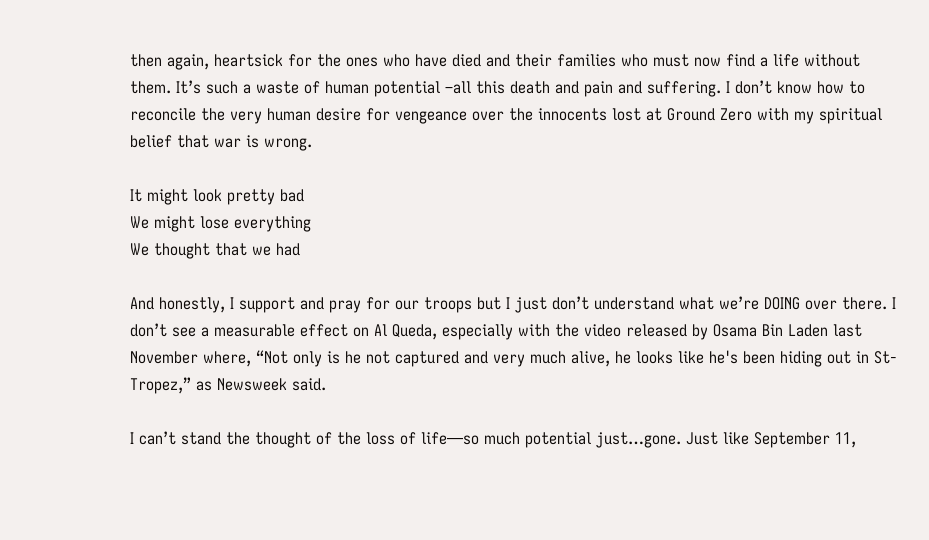then again, heartsick for the ones who have died and their families who must now find a life without them. It’s such a waste of human potential –all this death and pain and suffering. I don’t know how to reconcile the very human desire for vengeance over the innocents lost at Ground Zero with my spiritual belief that war is wrong.

It might look pretty bad
We might lose everything
We thought that we had

And honestly, I support and pray for our troops but I just don’t understand what we’re DOING over there. I don’t see a measurable effect on Al Queda, especially with the video released by Osama Bin Laden last November where, “Not only is he not captured and very much alive, he looks like he's been hiding out in St-Tropez,” as Newsweek said.

I can’t stand the thought of the loss of life—so much potential just…gone. Just like September 11,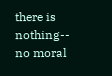there is nothing-- no moral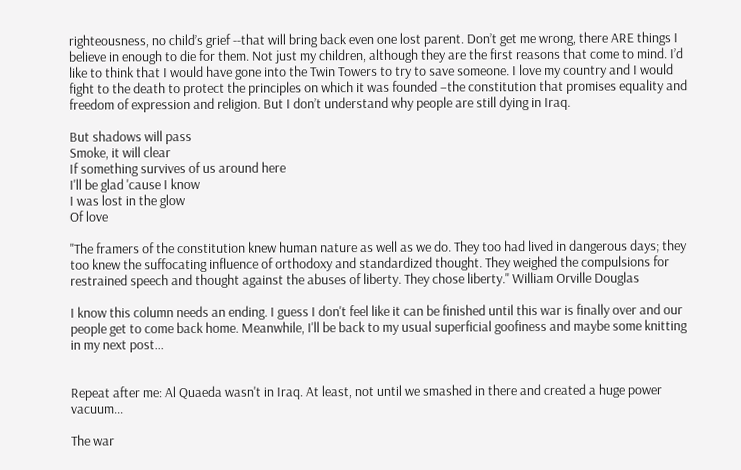righteousness, no child’s grief --that will bring back even one lost parent. Don’t get me wrong, there ARE things I believe in enough to die for them. Not just my children, although they are the first reasons that come to mind. I’d like to think that I would have gone into the Twin Towers to try to save someone. I love my country and I would fight to the death to protect the principles on which it was founded –the constitution that promises equality and freedom of expression and religion. But I don’t understand why people are still dying in Iraq.

But shadows will pass
Smoke, it will clear
If something survives of us around here
I'll be glad 'cause I know
I was lost in the glow
Of love

"The framers of the constitution knew human nature as well as we do. They too had lived in dangerous days; they too knew the suffocating influence of orthodoxy and standardized thought. They weighed the compulsions for restrained speech and thought against the abuses of liberty. They chose liberty." William Orville Douglas

I know this column needs an ending. I guess I don't feel like it can be finished until this war is finally over and our people get to come back home. Meanwhile, I'll be back to my usual superficial goofiness and maybe some knitting in my next post...


Repeat after me: Al Quaeda wasn't in Iraq. At least, not until we smashed in there and created a huge power vacuum...

The war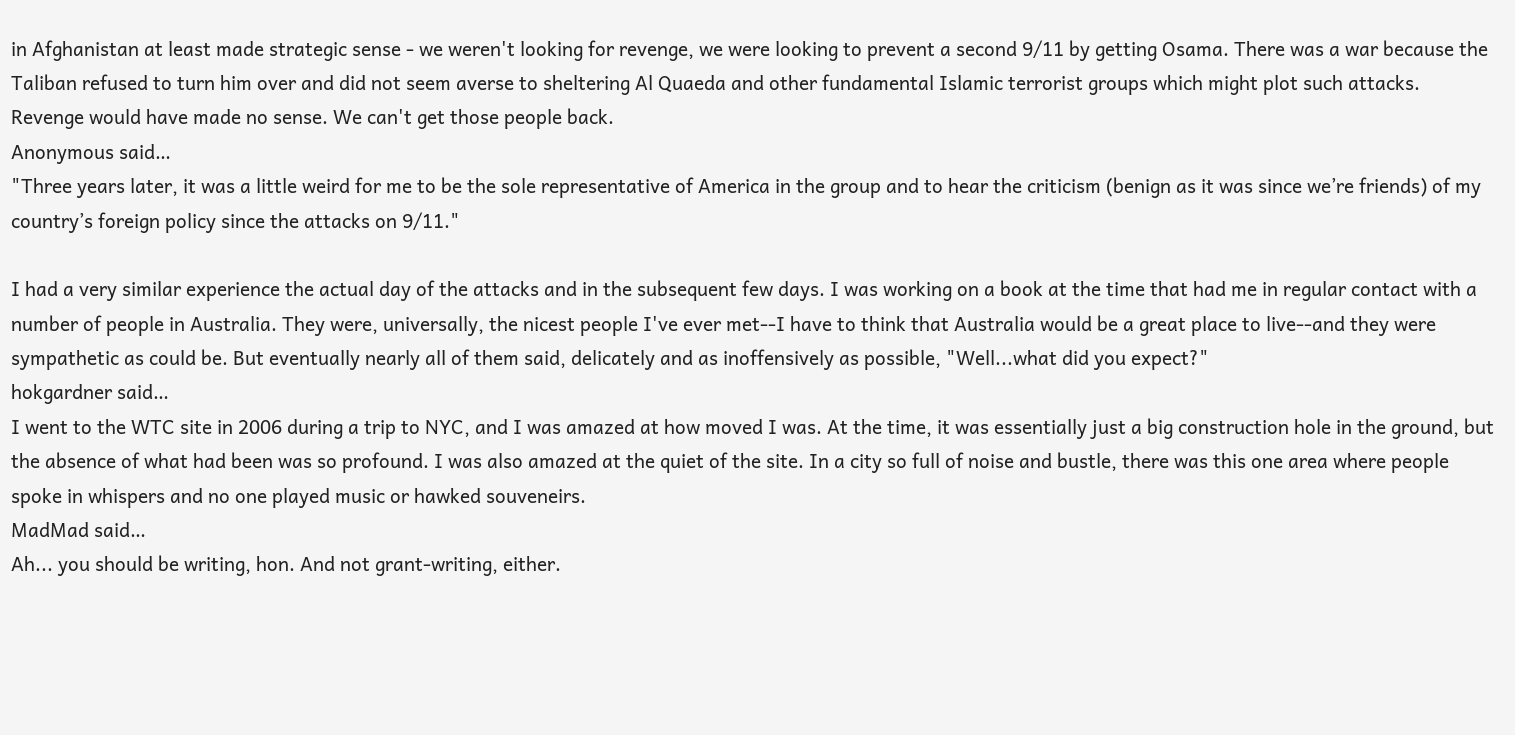in Afghanistan at least made strategic sense - we weren't looking for revenge, we were looking to prevent a second 9/11 by getting Osama. There was a war because the Taliban refused to turn him over and did not seem averse to sheltering Al Quaeda and other fundamental Islamic terrorist groups which might plot such attacks. Revenge would have made no sense. We can't get those people back.
Anonymous said…
"Three years later, it was a little weird for me to be the sole representative of America in the group and to hear the criticism (benign as it was since we’re friends) of my country’s foreign policy since the attacks on 9/11."

I had a very similar experience the actual day of the attacks and in the subsequent few days. I was working on a book at the time that had me in regular contact with a number of people in Australia. They were, universally, the nicest people I've ever met--I have to think that Australia would be a great place to live--and they were sympathetic as could be. But eventually nearly all of them said, delicately and as inoffensively as possible, "Well...what did you expect?"
hokgardner said…
I went to the WTC site in 2006 during a trip to NYC, and I was amazed at how moved I was. At the time, it was essentially just a big construction hole in the ground, but the absence of what had been was so profound. I was also amazed at the quiet of the site. In a city so full of noise and bustle, there was this one area where people spoke in whispers and no one played music or hawked souveneirs.
MadMad said…
Ah... you should be writing, hon. And not grant-writing, either.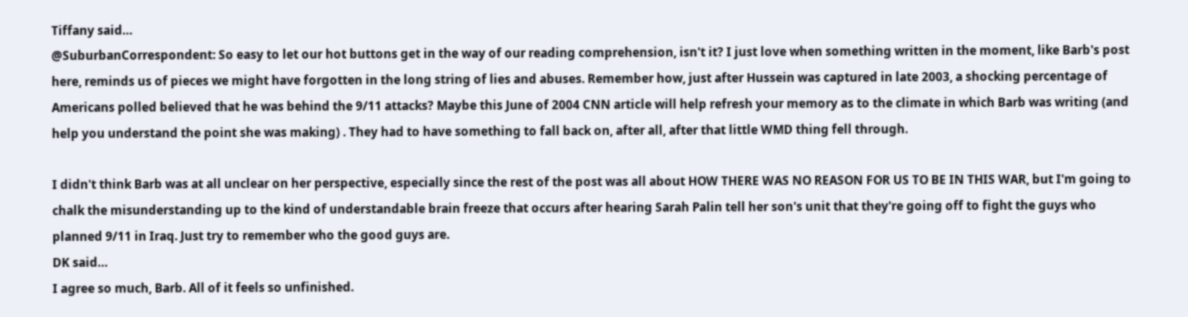Tiffany said…
@SuburbanCorrespondent: So easy to let our hot buttons get in the way of our reading comprehension, isn't it? I just love when something written in the moment, like Barb's post here, reminds us of pieces we might have forgotten in the long string of lies and abuses. Remember how, just after Hussein was captured in late 2003, a shocking percentage of Americans polled believed that he was behind the 9/11 attacks? Maybe this June of 2004 CNN article will help refresh your memory as to the climate in which Barb was writing (and help you understand the point she was making) . They had to have something to fall back on, after all, after that little WMD thing fell through.

I didn't think Barb was at all unclear on her perspective, especially since the rest of the post was all about HOW THERE WAS NO REASON FOR US TO BE IN THIS WAR, but I'm going to chalk the misunderstanding up to the kind of understandable brain freeze that occurs after hearing Sarah Palin tell her son's unit that they're going off to fight the guys who planned 9/11 in Iraq. Just try to remember who the good guys are.
DK said…
I agree so much, Barb. All of it feels so unfinished.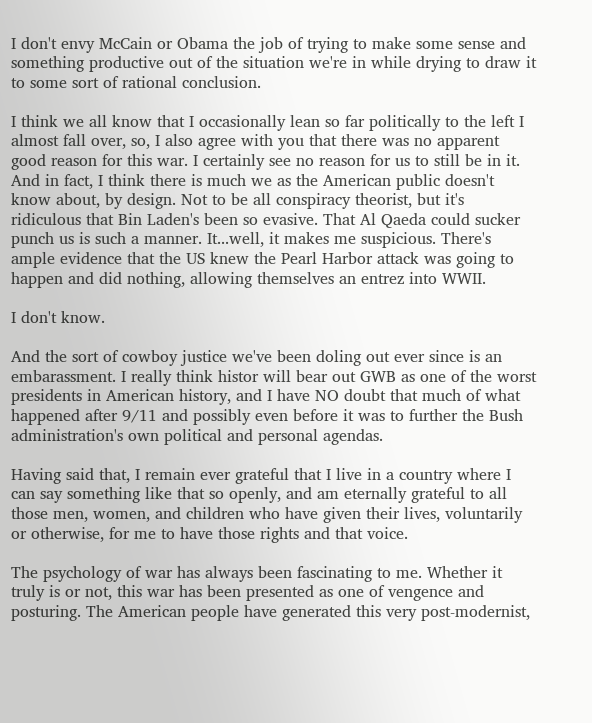I don't envy McCain or Obama the job of trying to make some sense and something productive out of the situation we're in while drying to draw it to some sort of rational conclusion.

I think we all know that I occasionally lean so far politically to the left I almost fall over, so, I also agree with you that there was no apparent good reason for this war. I certainly see no reason for us to still be in it. And in fact, I think there is much we as the American public doesn't know about, by design. Not to be all conspiracy theorist, but it's ridiculous that Bin Laden's been so evasive. That Al Qaeda could sucker punch us is such a manner. It...well, it makes me suspicious. There's ample evidence that the US knew the Pearl Harbor attack was going to happen and did nothing, allowing themselves an entrez into WWII.

I don't know.

And the sort of cowboy justice we've been doling out ever since is an embarassment. I really think histor will bear out GWB as one of the worst presidents in American history, and I have NO doubt that much of what happened after 9/11 and possibly even before it was to further the Bush administration's own political and personal agendas.

Having said that, I remain ever grateful that I live in a country where I can say something like that so openly, and am eternally grateful to all those men, women, and children who have given their lives, voluntarily or otherwise, for me to have those rights and that voice.

The psychology of war has always been fascinating to me. Whether it truly is or not, this war has been presented as one of vengence and posturing. The American people have generated this very post-modernist,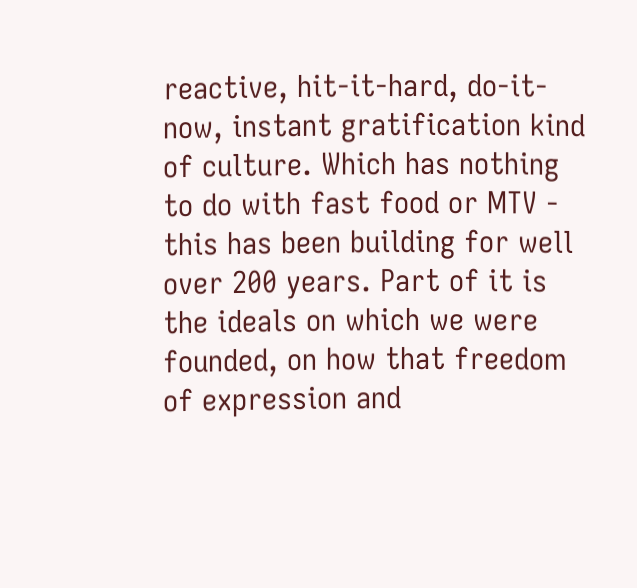reactive, hit-it-hard, do-it-now, instant gratification kind of culture. Which has nothing to do with fast food or MTV - this has been building for well over 200 years. Part of it is the ideals on which we were founded, on how that freedom of expression and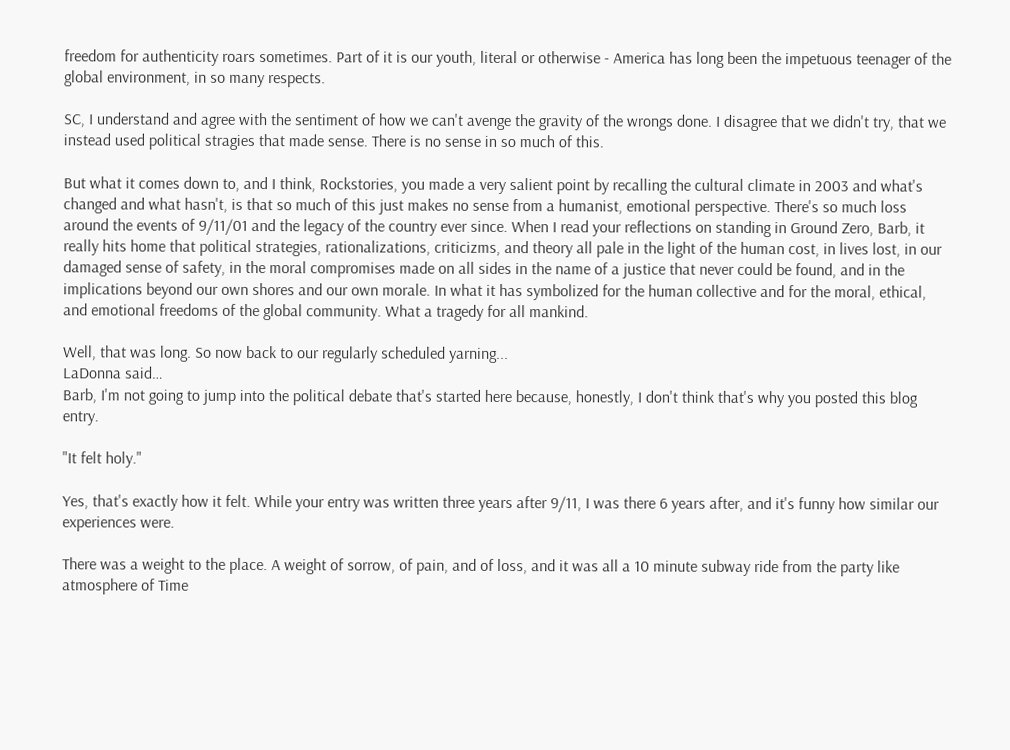freedom for authenticity roars sometimes. Part of it is our youth, literal or otherwise - America has long been the impetuous teenager of the global environment, in so many respects.

SC, I understand and agree with the sentiment of how we can't avenge the gravity of the wrongs done. I disagree that we didn't try, that we instead used political stragies that made sense. There is no sense in so much of this.

But what it comes down to, and I think, Rockstories, you made a very salient point by recalling the cultural climate in 2003 and what's changed and what hasn't, is that so much of this just makes no sense from a humanist, emotional perspective. There's so much loss around the events of 9/11/01 and the legacy of the country ever since. When I read your reflections on standing in Ground Zero, Barb, it really hits home that political strategies, rationalizations, criticizms, and theory all pale in the light of the human cost, in lives lost, in our damaged sense of safety, in the moral compromises made on all sides in the name of a justice that never could be found, and in the implications beyond our own shores and our own morale. In what it has symbolized for the human collective and for the moral, ethical, and emotional freedoms of the global community. What a tragedy for all mankind.

Well, that was long. So now back to our regularly scheduled yarning...
LaDonna said…
Barb, I'm not going to jump into the political debate that's started here because, honestly, I don't think that's why you posted this blog entry.

"It felt holy."

Yes, that's exactly how it felt. While your entry was written three years after 9/11, I was there 6 years after, and it's funny how similar our experiences were.

There was a weight to the place. A weight of sorrow, of pain, and of loss, and it was all a 10 minute subway ride from the party like atmosphere of Time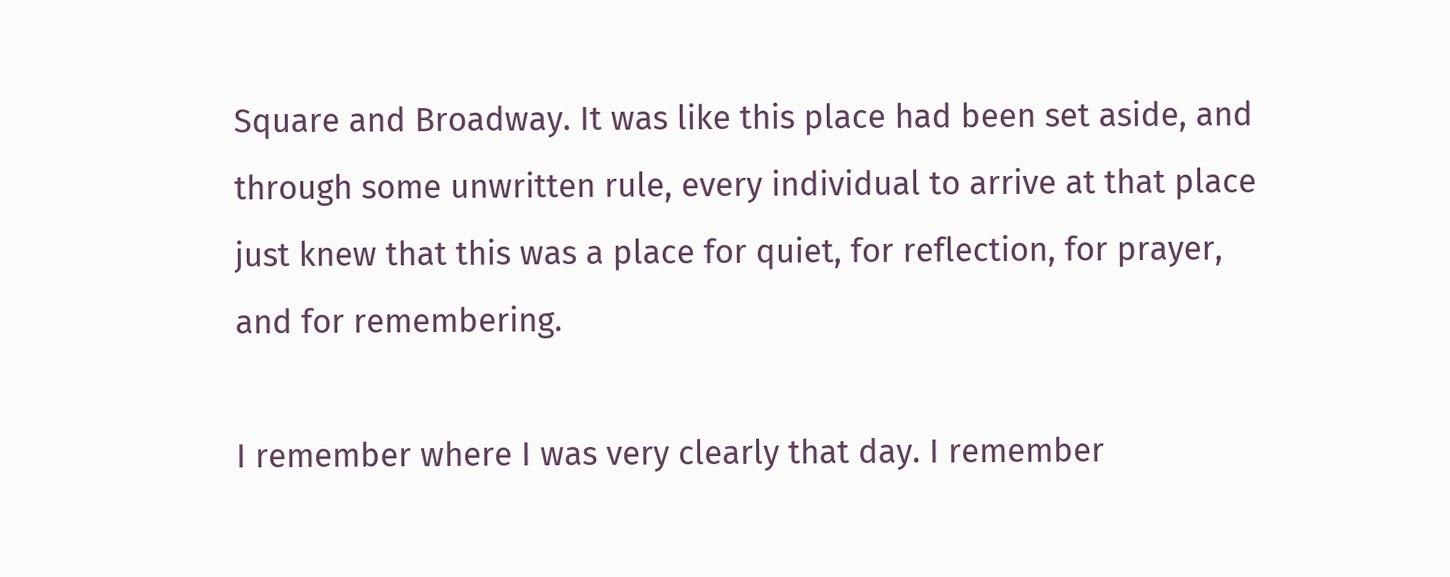Square and Broadway. It was like this place had been set aside, and through some unwritten rule, every individual to arrive at that place just knew that this was a place for quiet, for reflection, for prayer, and for remembering.

I remember where I was very clearly that day. I remember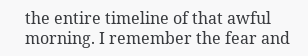the entire timeline of that awful morning. I remember the fear and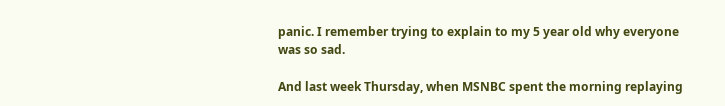panic. I remember trying to explain to my 5 year old why everyone was so sad.

And last week Thursday, when MSNBC spent the morning replaying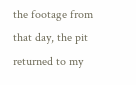the footage from that day, the pit returned to my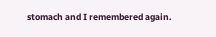stomach and I remembered again.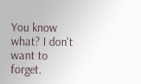You know what? I don't want to forget.